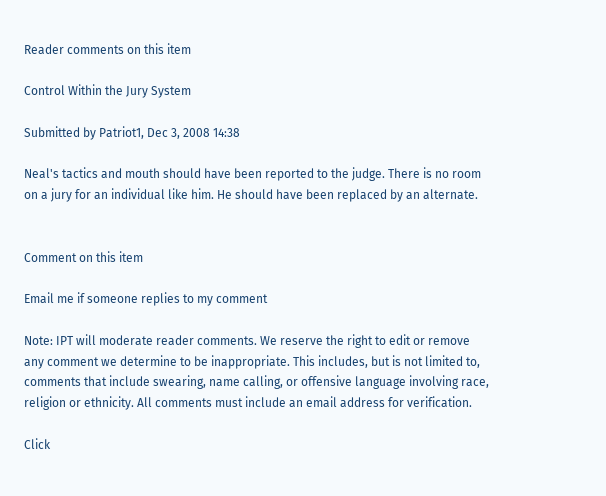Reader comments on this item

Control Within the Jury System

Submitted by Patriot1, Dec 3, 2008 14:38

Neal's tactics and mouth should have been reported to the judge. There is no room on a jury for an individual like him. He should have been replaced by an alternate.


Comment on this item

Email me if someone replies to my comment

Note: IPT will moderate reader comments. We reserve the right to edit or remove any comment we determine to be inappropriate. This includes, but is not limited to, comments that include swearing, name calling, or offensive language involving race, religion or ethnicity. All comments must include an email address for verification.

Click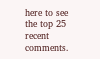here to see the top 25 recent comments.